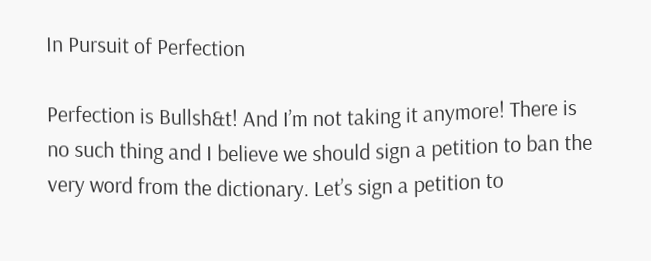In Pursuit of Perfection

Perfection is Bullsh&t! And I’m not taking it anymore! There is no such thing and I believe we should sign a petition to ban the very word from the dictionary. Let’s sign a petition to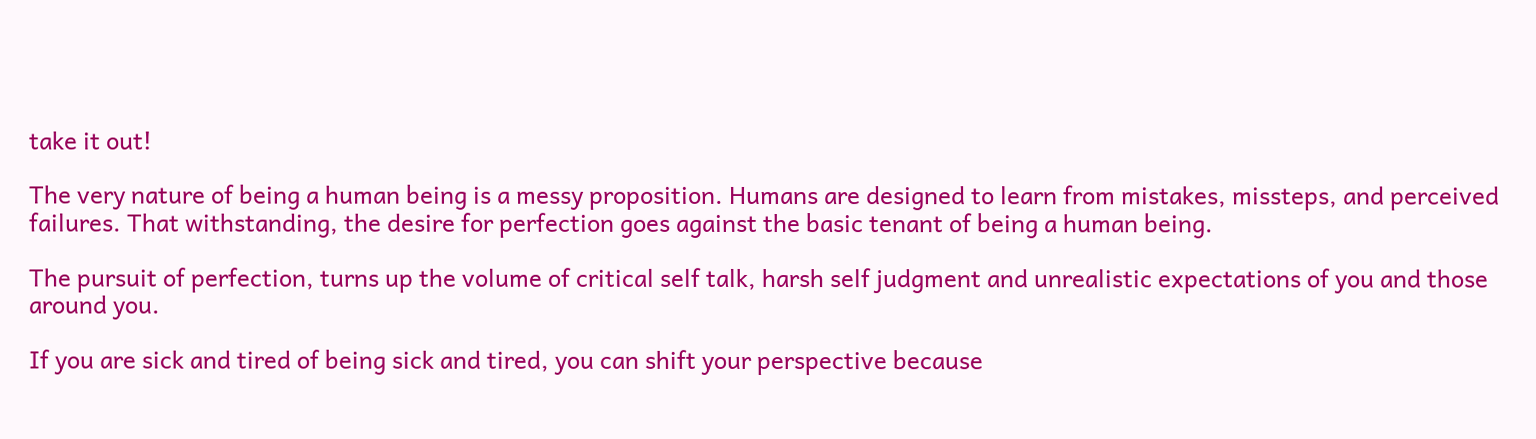take it out!

The very nature of being a human being is a messy proposition. Humans are designed to learn from mistakes, missteps, and perceived failures. That withstanding, the desire for perfection goes against the basic tenant of being a human being.

The pursuit of perfection, turns up the volume of critical self talk, harsh self judgment and unrealistic expectations of you and those around you.

If you are sick and tired of being sick and tired, you can shift your perspective because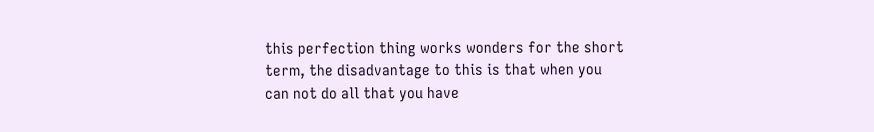this perfection thing works wonders for the short term, the disadvantage to this is that when you can not do all that you have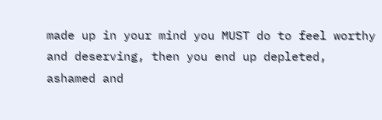made up in your mind you MUST do to feel worthy and deserving, then you end up depleted, ashamed and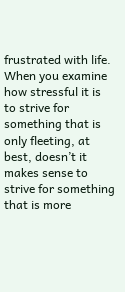frustrated with life. When you examine how stressful it is to strive for something that is only fleeting, at best, doesn’t it makes sense to strive for something that is more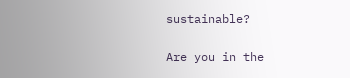sustainable?

Are you in the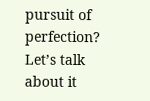pursuit of perfection? Let’s talk about it